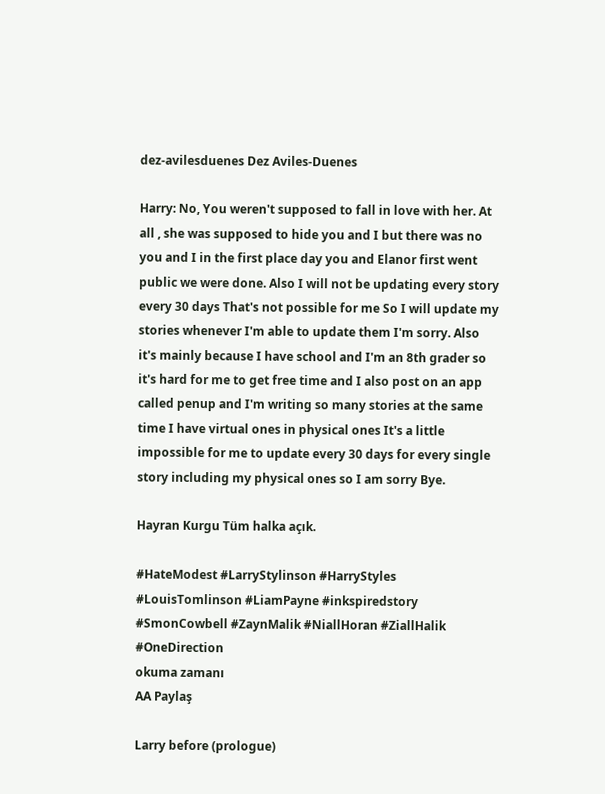dez-avilesduenes Dez Aviles-Duenes

Harry: No, You weren't supposed to fall in love with her. At all , she was supposed to hide you and I but there was no you and I in the first place day you and Elanor first went public we were done. Also I will not be updating every story every 30 days That's not possible for me So I will update my stories whenever I'm able to update them I'm sorry. Also it's mainly because I have school and I'm an 8th grader so it's hard for me to get free time and I also post on an app called penup and I'm writing so many stories at the same time I have virtual ones in physical ones It's a little impossible for me to update every 30 days for every single story including my physical ones so I am sorry Bye.

Hayran Kurgu Tüm halka açık.

#HateModest #LarryStylinson #HarryStyles #LouisTomlinson #LiamPayne #inkspiredstory #SmonCowbell #ZaynMalik #NiallHoran #ZiallHalik #OneDirection
okuma zamanı
AA Paylaş

Larry before (prologue)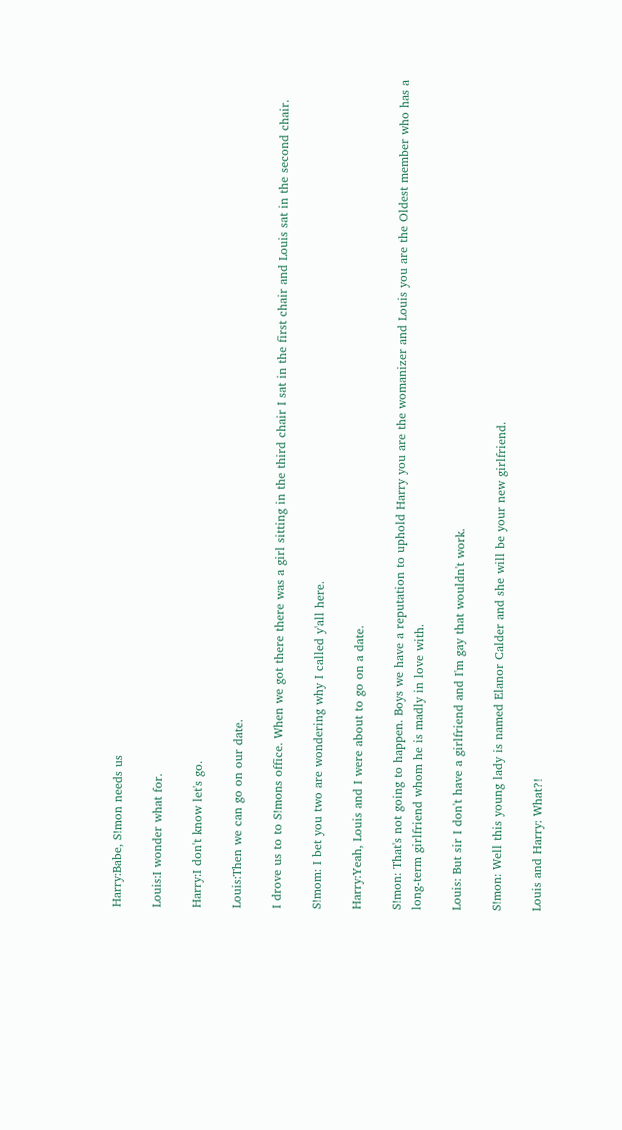Harry:Babe, S!mon needs us

Louis:I wonder what for.

Harry:I don't know let's go.

Louis:Then we can go on our date.

I drove us to to S!mons office. When we got there there was a girl sitting in the third chair I sat in the first chair and Louis sat in the second chair.

S!mom: I bet you two are wondering why I called y'all here.

Harry:Yeah, Louis and I were about to go on a date.

S!mon: That's not going to happen. Boys we have a reputation to uphold Harry you are the womanizer and Louis you are the Oldest member who has a long-term girlfriend whom he is madly in love with.

Louis: But sir I don't have a girlfriend and I'm gay that wouldn't work.

S!mon: Well this young lady is named Elanor Calder and she will be your new girlfriend.

Louis and Harry: What?!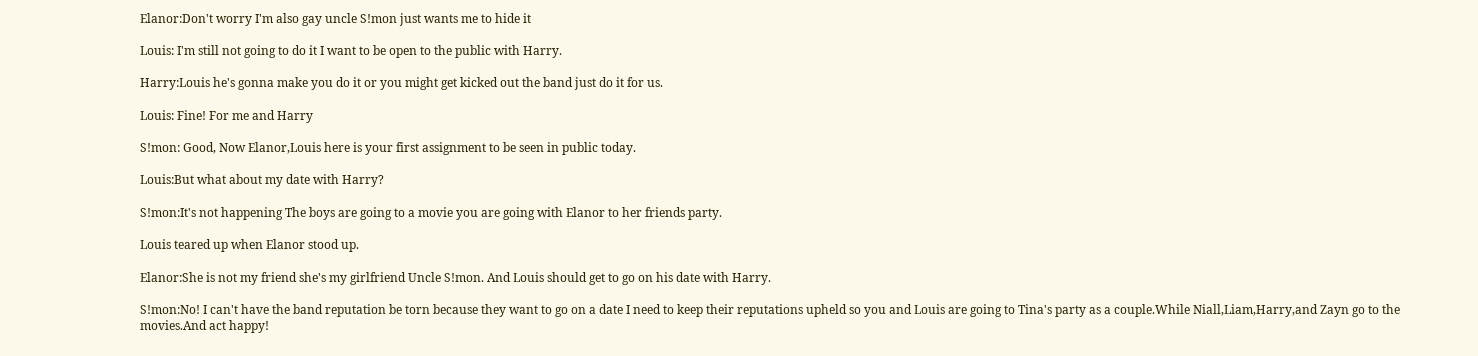Elanor:Don't worry I'm also gay uncle S!mon just wants me to hide it

Louis: I'm still not going to do it I want to be open to the public with Harry.

Harry:Louis he's gonna make you do it or you might get kicked out the band just do it for us.

Louis: Fine! For me and Harry

S!mon: Good, Now Elanor,Louis here is your first assignment to be seen in public today.

Louis:But what about my date with Harry?

S!mon:It's not happening The boys are going to a movie you are going with Elanor to her friends party.

Louis teared up when Elanor stood up.

Elanor:She is not my friend she's my girlfriend Uncle S!mon. And Louis should get to go on his date with Harry.

S!mon:No! I can't have the band reputation be torn because they want to go on a date I need to keep their reputations upheld so you and Louis are going to Tina's party as a couple.While Niall,Liam,Harry,and Zayn go to the movies.And act happy!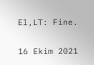El,LT: Fine.

16 Ekim 2021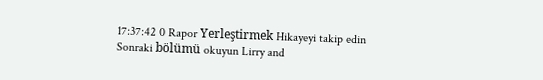17:37:42 0 Rapor Yerleştirmek Hikayeyi takip edin
Sonraki bölümü okuyun Lirry and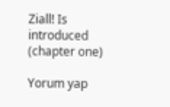Ziall! Is introduced (chapter one)

Yorum yap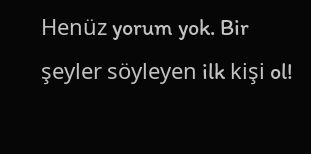Henüz yorum yok. Bir şeyler söyleyen ilk kişi ol!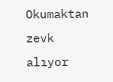Okumaktan zevk alıyor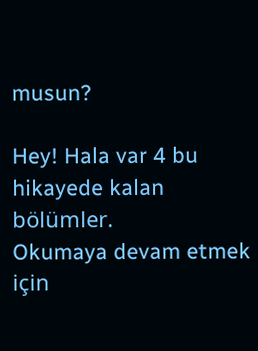musun?

Hey! Hala var 4 bu hikayede kalan bölümler.
Okumaya devam etmek için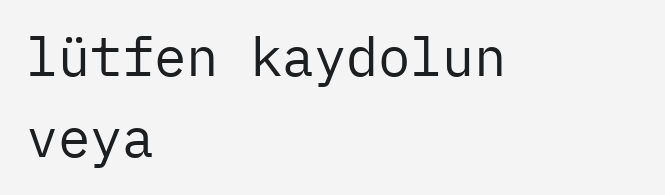lütfen kaydolun veya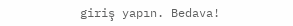giriş yapın. Bedava!